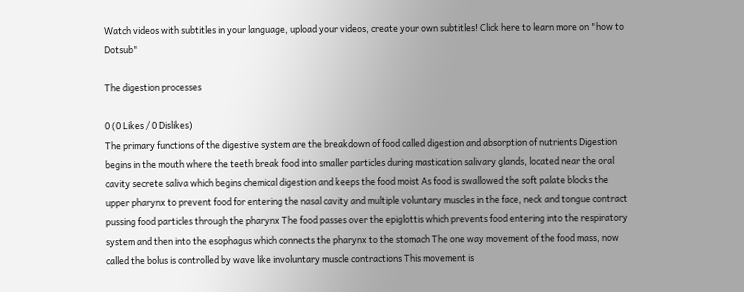Watch videos with subtitles in your language, upload your videos, create your own subtitles! Click here to learn more on "how to Dotsub"

The digestion processes

0 (0 Likes / 0 Dislikes)
The primary functions of the digestive system are the breakdown of food called digestion and absorption of nutrients Digestion begins in the mouth where the teeth break food into smaller particles during mastication salivary glands, located near the oral cavity secrete saliva which begins chemical digestion and keeps the food moist As food is swallowed the soft palate blocks the upper pharynx to prevent food for entering the nasal cavity and multiple voluntary muscles in the face, neck and tongue contract pussing food particles through the pharynx The food passes over the epiglottis which prevents food entering into the respiratory system and then into the esophagus which connects the pharynx to the stomach The one way movement of the food mass, now called the bolus is controlled by wave like involuntary muscle contractions This movement is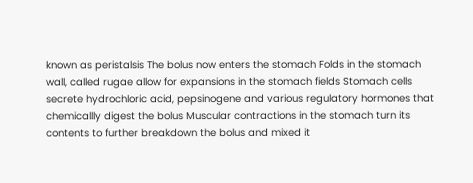known as peristalsis The bolus now enters the stomach Folds in the stomach wall, called rugae allow for expansions in the stomach fields Stomach cells secrete hydrochloric acid, pepsinogene and various regulatory hormones that chemicallly digest the bolus Muscular contractions in the stomach turn its contents to further breakdown the bolus and mixed it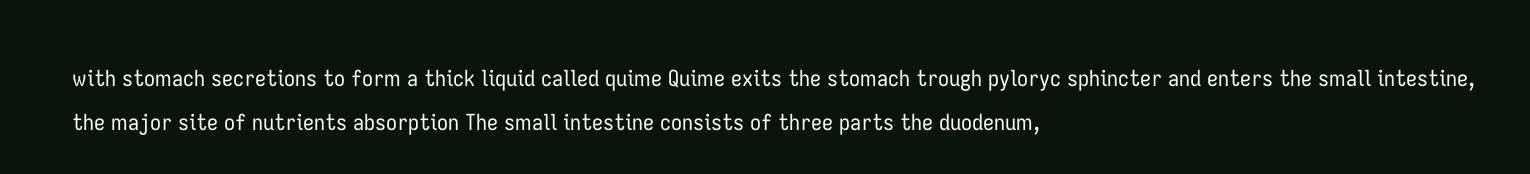with stomach secretions to form a thick liquid called quime Quime exits the stomach trough pyloryc sphincter and enters the small intestine, the major site of nutrients absorption The small intestine consists of three parts the duodenum,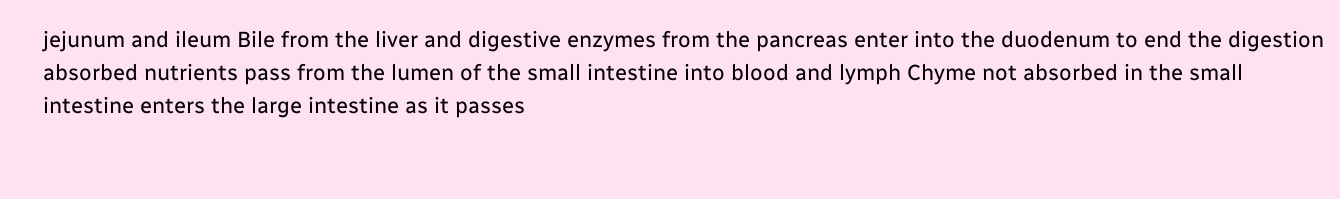jejunum and ileum Bile from the liver and digestive enzymes from the pancreas enter into the duodenum to end the digestion absorbed nutrients pass from the lumen of the small intestine into blood and lymph Chyme not absorbed in the small intestine enters the large intestine as it passes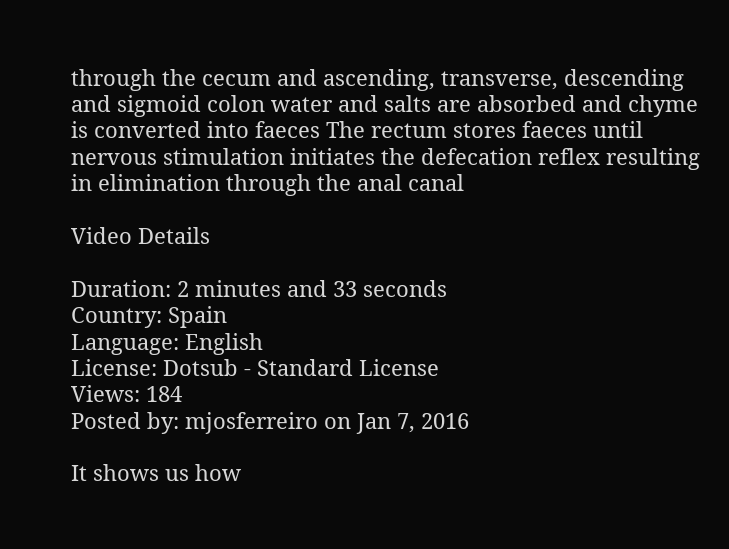through the cecum and ascending, transverse, descending and sigmoid colon water and salts are absorbed and chyme is converted into faeces The rectum stores faeces until nervous stimulation initiates the defecation reflex resulting in elimination through the anal canal

Video Details

Duration: 2 minutes and 33 seconds
Country: Spain
Language: English
License: Dotsub - Standard License
Views: 184
Posted by: mjosferreiro on Jan 7, 2016

It shows us how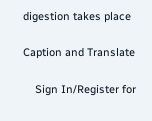digestion takes place

Caption and Translate

    Sign In/Register for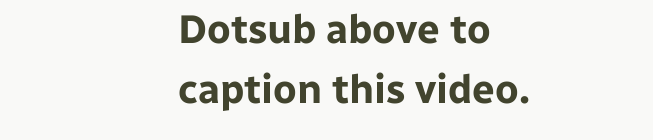Dotsub above to caption this video.